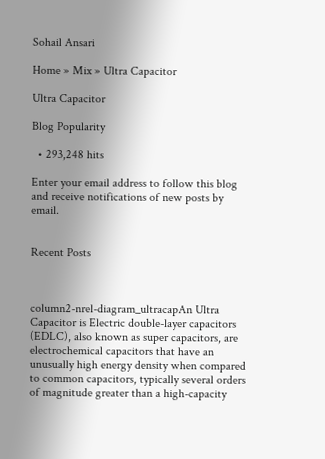Sohail Ansari

Home » Mix » Ultra Capacitor

Ultra Capacitor

Blog Popularity

  • 293,248 hits

Enter your email address to follow this blog and receive notifications of new posts by email.


Recent Posts



column2-nrel-diagram_ultracapAn Ultra Capacitor is Electric double-layer capacitors (EDLC), also known as super capacitors, are electrochemical capacitors that have an unusually high energy density when compared to common capacitors, typically several orders of magnitude greater than a high-capacity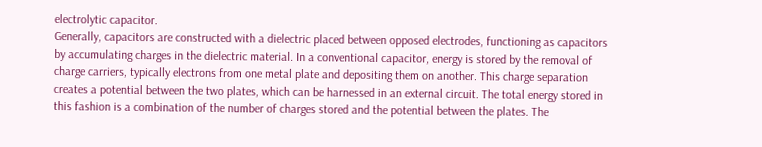electrolytic capacitor.
Generally, capacitors are constructed with a dielectric placed between opposed electrodes, functioning as capacitors by accumulating charges in the dielectric material. In a conventional capacitor, energy is stored by the removal of charge carriers, typically electrons from one metal plate and depositing them on another. This charge separation creates a potential between the two plates, which can be harnessed in an external circuit. The total energy stored in this fashion is a combination of the number of charges stored and the potential between the plates. The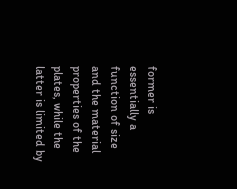former is essentially a function of size and the material properties of the plates, while the latter is limited by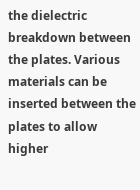the dielectric breakdown between the plates. Various materials can be inserted between the plates to allow higher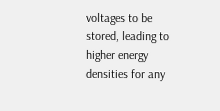voltages to be stored, leading to higher energy densities for any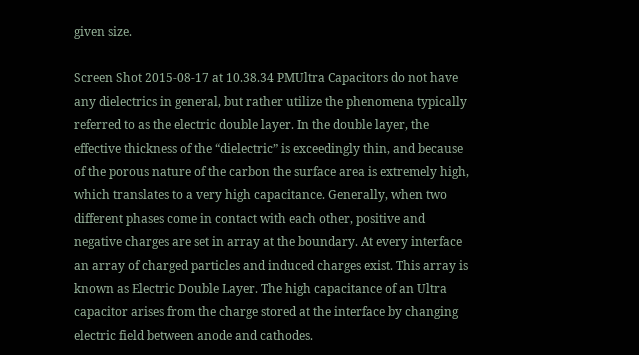given size.

Screen Shot 2015-08-17 at 10.38.34 PMUltra Capacitors do not have any dielectrics in general, but rather utilize the phenomena typically referred to as the electric double layer. In the double layer, the effective thickness of the “dielectric” is exceedingly thin, and because of the porous nature of the carbon the surface area is extremely high, which translates to a very high capacitance. Generally, when two different phases come in contact with each other, positive and negative charges are set in array at the boundary. At every interface an array of charged particles and induced charges exist. This array is known as Electric Double Layer. The high capacitance of an Ultra capacitor arises from the charge stored at the interface by changing electric field between anode and cathodes.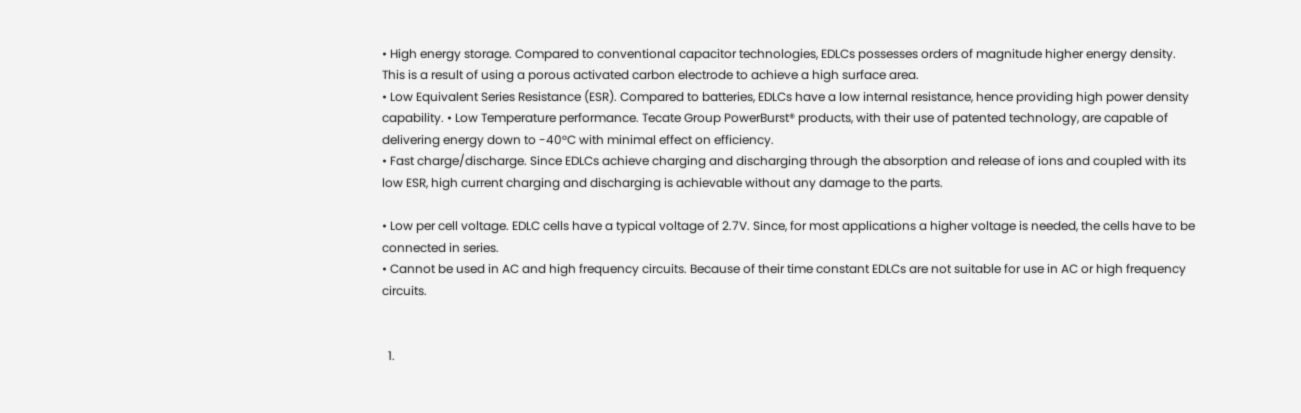• High energy storage. Compared to conventional capacitor technologies, EDLCs possesses orders of magnitude higher energy density. This is a result of using a porous activated carbon electrode to achieve a high surface area.
• Low Equivalent Series Resistance (ESR). Compared to batteries, EDLCs have a low internal resistance, hence providing high power density capability. • Low Temperature performance. Tecate Group PowerBurst® products, with their use of patented technology, are capable of delivering energy down to -40°C with minimal effect on efficiency.
• Fast charge/discharge. Since EDLCs achieve charging and discharging through the absorption and release of ions and coupled with its low ESR, high current charging and discharging is achievable without any damage to the parts.

• Low per cell voltage. EDLC cells have a typical voltage of 2.7V. Since, for most applications a higher voltage is needed, the cells have to be connected in series.
• Cannot be used in AC and high frequency circuits. Because of their time constant EDLCs are not suitable for use in AC or high frequency circuits.


  1.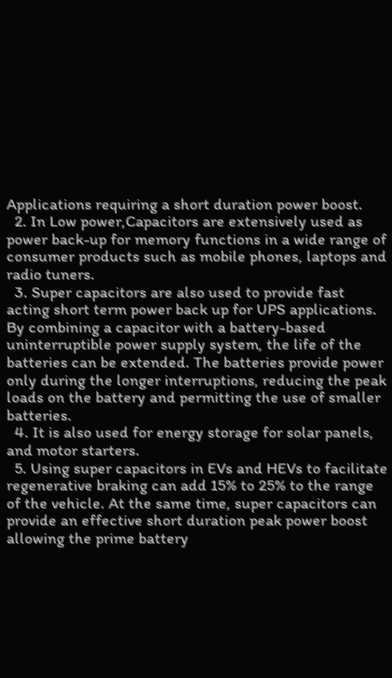Applications requiring a short duration power boost.
  2. In Low power,Capacitors are extensively used as power back-up for memory functions in a wide range of consumer products such as mobile phones, laptops and radio tuners.
  3. Super capacitors are also used to provide fast acting short term power back up for UPS applications. By combining a capacitor with a battery-based uninterruptible power supply system, the life of the batteries can be extended. The batteries provide power only during the longer interruptions, reducing the peak loads on the battery and permitting the use of smaller batteries.
  4. It is also used for energy storage for solar panels, and motor starters.
  5. Using super capacitors in EVs and HEVs to facilitate regenerative braking can add 15% to 25% to the range of the vehicle. At the same time, super capacitors can provide an effective short duration peak power boost allowing the prime battery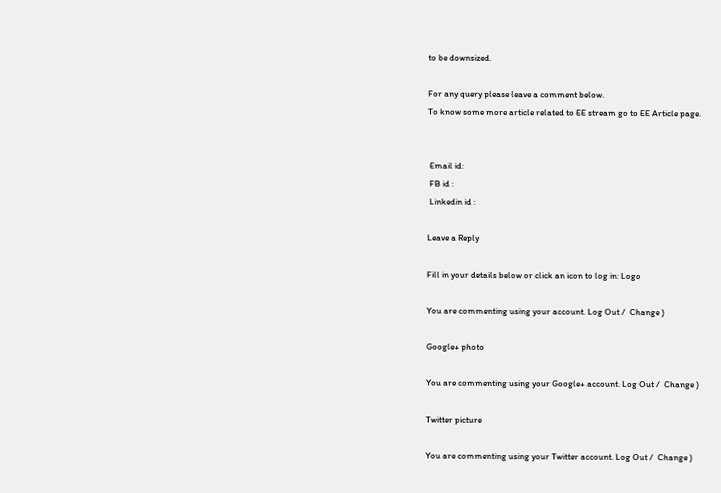to be downsized.

For any query please leave a comment below.
To know some more article related to EE stream go to EE Article page.


 Email id:
 FB id :
 Linkedin id :

Leave a Reply

Fill in your details below or click an icon to log in: Logo

You are commenting using your account. Log Out /  Change )

Google+ photo

You are commenting using your Google+ account. Log Out /  Change )

Twitter picture

You are commenting using your Twitter account. Log Out /  Change )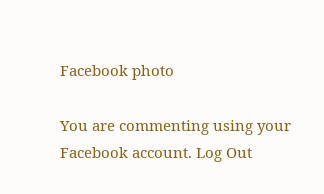Facebook photo

You are commenting using your Facebook account. Log Out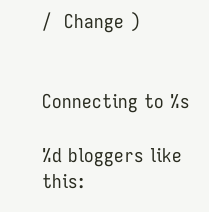/  Change )


Connecting to %s

%d bloggers like this: